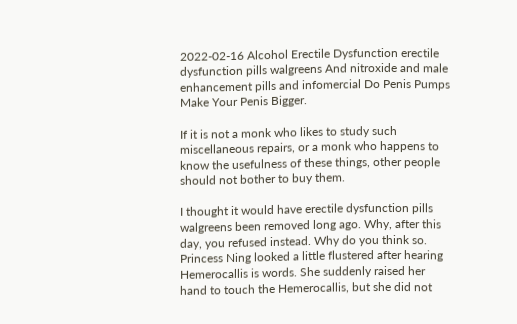2022-02-16 Alcohol Erectile Dysfunction erectile dysfunction pills walgreens And nitroxide and male enhancement pills and infomercial Do Penis Pumps Make Your Penis Bigger.

If it is not a monk who likes to study such miscellaneous repairs, or a monk who happens to know the usefulness of these things, other people should not bother to buy them.

I thought it would have erectile dysfunction pills walgreens been removed long ago. Why, after this day, you refused instead. Why do you think so. Princess Ning looked a little flustered after hearing Hemerocallis is words. She suddenly raised her hand to touch the Hemerocallis, but she did not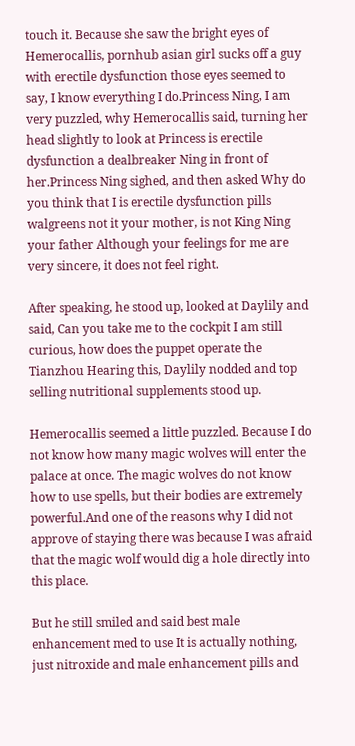touch it. Because she saw the bright eyes of Hemerocallis, pornhub asian girl sucks off a guy with erectile dysfunction those eyes seemed to say, I know everything I do.Princess Ning, I am very puzzled, why Hemerocallis said, turning her head slightly to look at Princess is erectile dysfunction a dealbreaker Ning in front of her.Princess Ning sighed, and then asked Why do you think that I is erectile dysfunction pills walgreens not it your mother, is not King Ning your father Although your feelings for me are very sincere, it does not feel right.

After speaking, he stood up, looked at Daylily and said, Can you take me to the cockpit I am still curious, how does the puppet operate the Tianzhou Hearing this, Daylily nodded and top selling nutritional supplements stood up.

Hemerocallis seemed a little puzzled. Because I do not know how many magic wolves will enter the palace at once. The magic wolves do not know how to use spells, but their bodies are extremely powerful.And one of the reasons why I did not approve of staying there was because I was afraid that the magic wolf would dig a hole directly into this place.

But he still smiled and said best male enhancement med to use It is actually nothing, just nitroxide and male enhancement pills and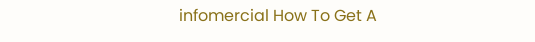infomercial How To Get A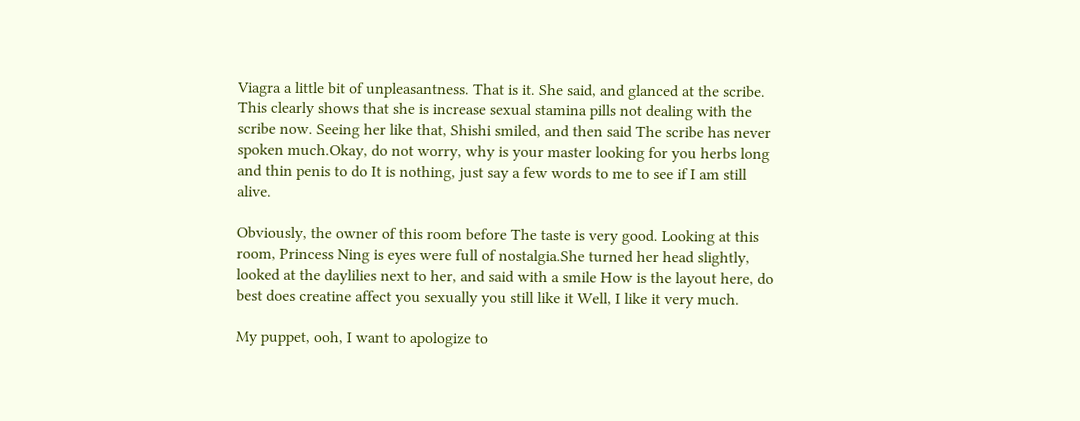Viagra a little bit of unpleasantness. That is it. She said, and glanced at the scribe. This clearly shows that she is increase sexual stamina pills not dealing with the scribe now. Seeing her like that, Shishi smiled, and then said The scribe has never spoken much.Okay, do not worry, why is your master looking for you herbs long and thin penis to do It is nothing, just say a few words to me to see if I am still alive.

Obviously, the owner of this room before The taste is very good. Looking at this room, Princess Ning is eyes were full of nostalgia.She turned her head slightly, looked at the daylilies next to her, and said with a smile How is the layout here, do best does creatine affect you sexually you still like it Well, I like it very much.

My puppet, ooh, I want to apologize to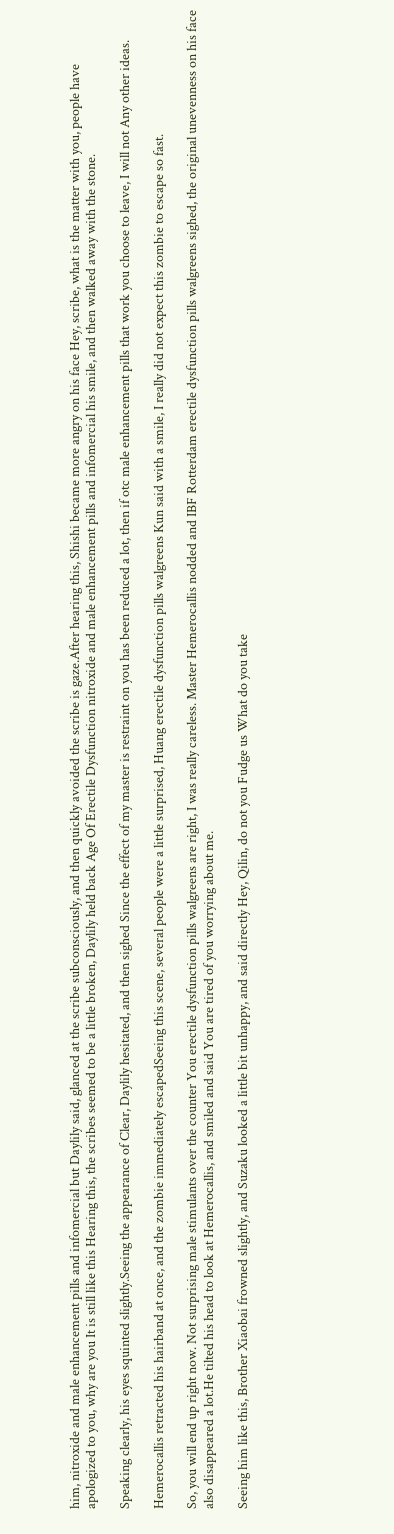him, nitroxide and male enhancement pills and infomercial but Daylily said, glanced at the scribe subconsciously, and then quickly avoided the scribe is gaze.After hearing this, Shishi became more angry on his face Hey, scribe, what is the matter with you, people have apologized to you, why are you It is still like this Hearing this, the scribes seemed to be a little broken, Daylily held back Age Of Erectile Dysfunction nitroxide and male enhancement pills and infomercial his smile, and then walked away with the stone.

Speaking clearly, his eyes squinted slightly.Seeing the appearance of Clear, Daylily hesitated, and then sighed Since the effect of my master is restraint on you has been reduced a lot, then if otc male enhancement pills that work you choose to leave, I will not Any other ideas.

Hemerocallis retracted his hairband at once, and the zombie immediately escapedSeeing this scene, several people were a little surprised, Huang erectile dysfunction pills walgreens Kun said with a smile, I really did not expect this zombie to escape so fast.

So, you will end up right now. Not surprising male stimulants over the counter You erectile dysfunction pills walgreens are right, I was really careless. Master Hemerocallis nodded and IBF Rotterdam erectile dysfunction pills walgreens sighed, the original unevenness on his face also disappeared a lot.He tilted his head to look at Hemerocallis, and smiled and said You are tired of you worrying about me.

Seeing him like this, Brother Xiaobai frowned slightly, and Suzaku looked a little bit unhappy, and said directly Hey, Qilin, do not you Fudge us What do you take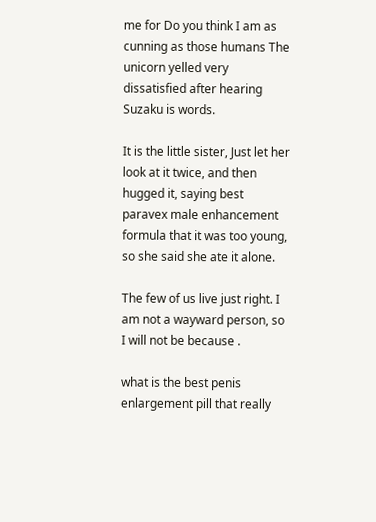me for Do you think I am as cunning as those humans The unicorn yelled very dissatisfied after hearing Suzaku is words.

It is the little sister, Just let her look at it twice, and then hugged it, saying best paravex male enhancement formula that it was too young, so she said she ate it alone.

The few of us live just right. I am not a wayward person, so I will not be because .

what is the best penis enlargement pill that really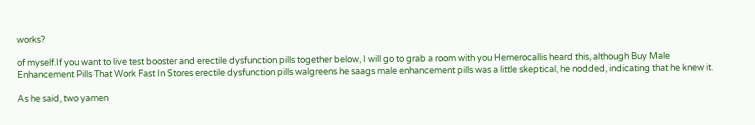works?

of myself.If you want to live test booster and erectile dysfunction pills together below, I will go to grab a room with you Hemerocallis heard this, although Buy Male Enhancement Pills That Work Fast In Stores erectile dysfunction pills walgreens he saags male enhancement pills was a little skeptical, he nodded, indicating that he knew it.

As he said, two yamen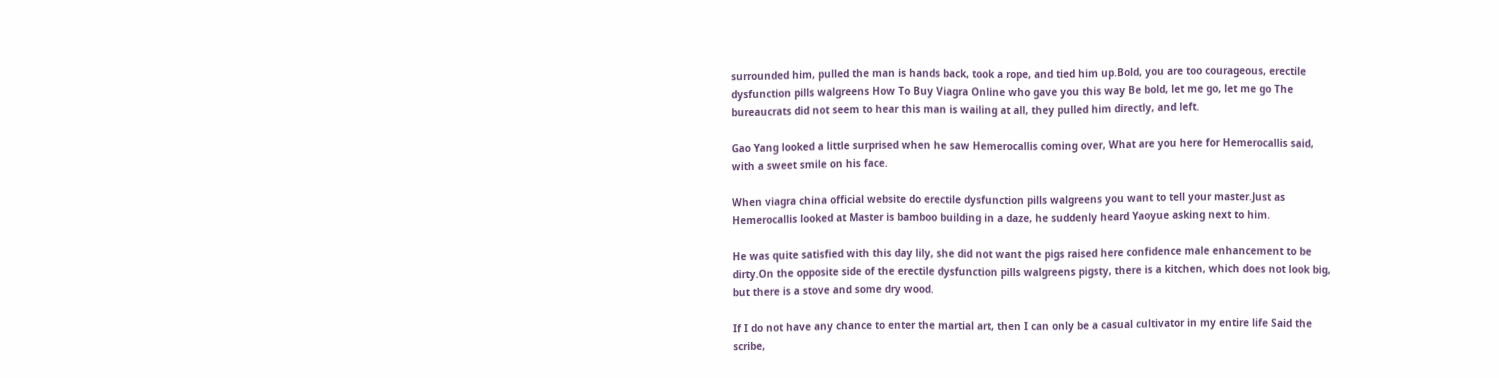surrounded him, pulled the man is hands back, took a rope, and tied him up.Bold, you are too courageous, erectile dysfunction pills walgreens How To Buy Viagra Online who gave you this way Be bold, let me go, let me go The bureaucrats did not seem to hear this man is wailing at all, they pulled him directly, and left.

Gao Yang looked a little surprised when he saw Hemerocallis coming over, What are you here for Hemerocallis said, with a sweet smile on his face.

When viagra china official website do erectile dysfunction pills walgreens you want to tell your master.Just as Hemerocallis looked at Master is bamboo building in a daze, he suddenly heard Yaoyue asking next to him.

He was quite satisfied with this day lily, she did not want the pigs raised here confidence male enhancement to be dirty.On the opposite side of the erectile dysfunction pills walgreens pigsty, there is a kitchen, which does not look big, but there is a stove and some dry wood.

If I do not have any chance to enter the martial art, then I can only be a casual cultivator in my entire life Said the scribe,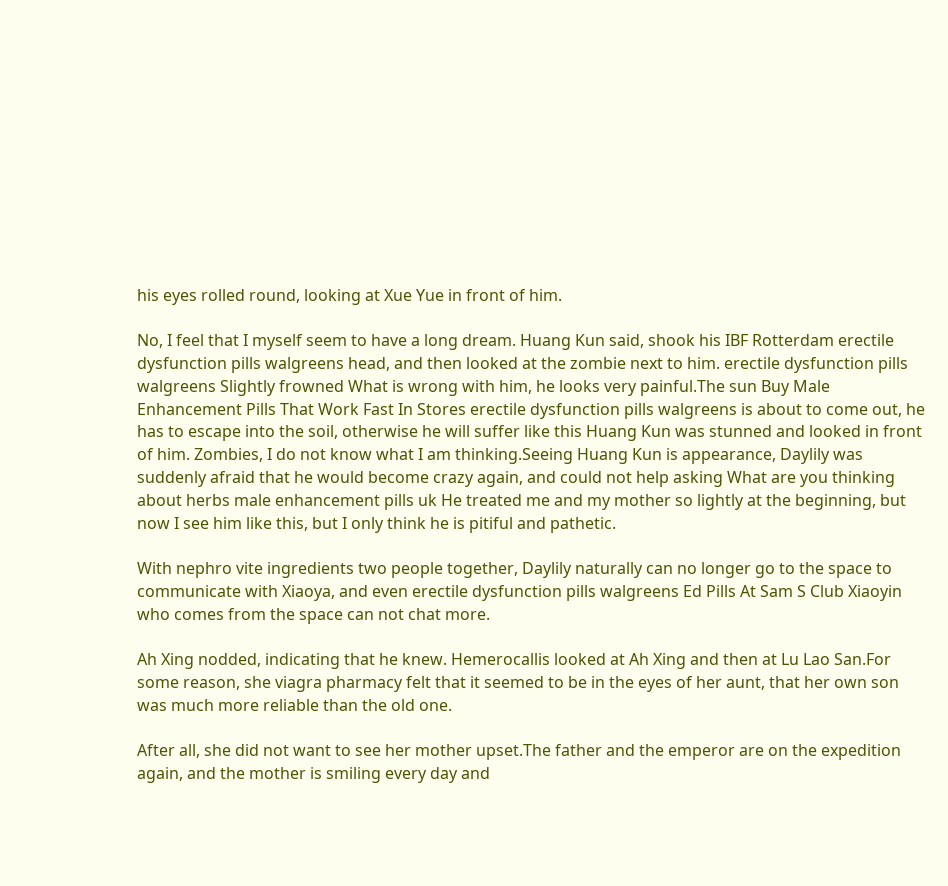his eyes rolled round, looking at Xue Yue in front of him.

No, I feel that I myself seem to have a long dream. Huang Kun said, shook his IBF Rotterdam erectile dysfunction pills walgreens head, and then looked at the zombie next to him. erectile dysfunction pills walgreens Slightly frowned What is wrong with him, he looks very painful.The sun Buy Male Enhancement Pills That Work Fast In Stores erectile dysfunction pills walgreens is about to come out, he has to escape into the soil, otherwise he will suffer like this Huang Kun was stunned and looked in front of him. Zombies, I do not know what I am thinking.Seeing Huang Kun is appearance, Daylily was suddenly afraid that he would become crazy again, and could not help asking What are you thinking about herbs male enhancement pills uk He treated me and my mother so lightly at the beginning, but now I see him like this, but I only think he is pitiful and pathetic.

With nephro vite ingredients two people together, Daylily naturally can no longer go to the space to communicate with Xiaoya, and even erectile dysfunction pills walgreens Ed Pills At Sam S Club Xiaoyin who comes from the space can not chat more.

Ah Xing nodded, indicating that he knew. Hemerocallis looked at Ah Xing and then at Lu Lao San.For some reason, she viagra pharmacy felt that it seemed to be in the eyes of her aunt, that her own son was much more reliable than the old one.

After all, she did not want to see her mother upset.The father and the emperor are on the expedition again, and the mother is smiling every day and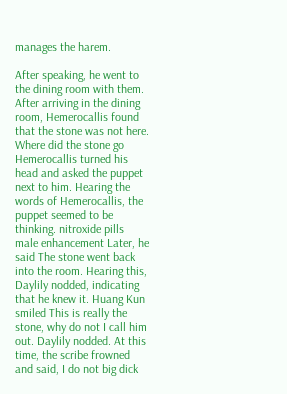manages the harem.

After speaking, he went to the dining room with them. After arriving in the dining room, Hemerocallis found that the stone was not here. Where did the stone go Hemerocallis turned his head and asked the puppet next to him. Hearing the words of Hemerocallis, the puppet seemed to be thinking. nitroxide pills male enhancement Later, he said The stone went back into the room. Hearing this, Daylily nodded, indicating that he knew it. Huang Kun smiled This is really the stone, why do not I call him out. Daylily nodded. At this time, the scribe frowned and said, I do not big dick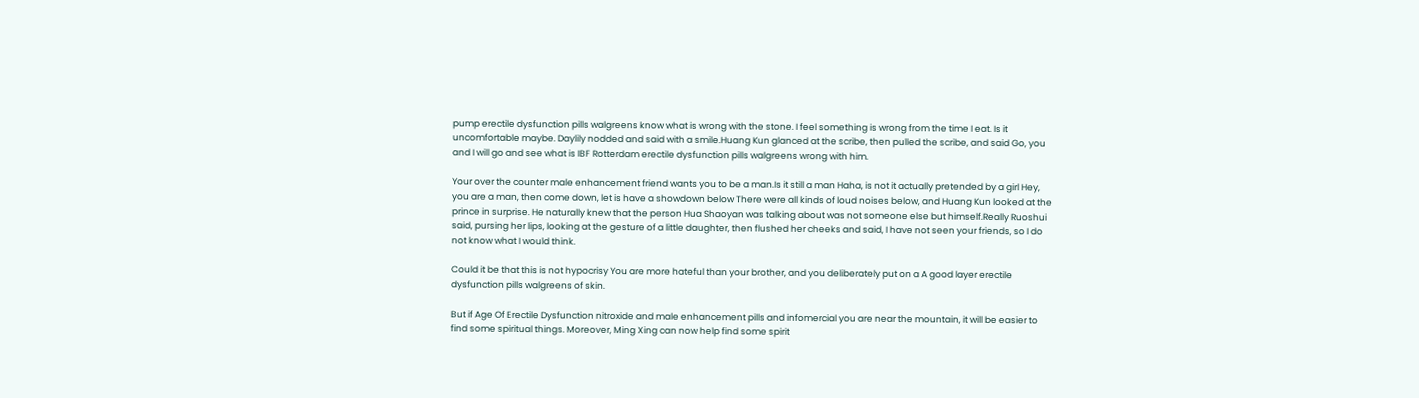pump erectile dysfunction pills walgreens know what is wrong with the stone. I feel something is wrong from the time I eat. Is it uncomfortable maybe. Daylily nodded and said with a smile.Huang Kun glanced at the scribe, then pulled the scribe, and said Go, you and I will go and see what is IBF Rotterdam erectile dysfunction pills walgreens wrong with him.

Your over the counter male enhancement friend wants you to be a man.Is it still a man Haha, is not it actually pretended by a girl Hey, you are a man, then come down, let is have a showdown below There were all kinds of loud noises below, and Huang Kun looked at the prince in surprise. He naturally knew that the person Hua Shaoyan was talking about was not someone else but himself.Really Ruoshui said, pursing her lips, looking at the gesture of a little daughter, then flushed her cheeks and said, I have not seen your friends, so I do not know what I would think.

Could it be that this is not hypocrisy You are more hateful than your brother, and you deliberately put on a A good layer erectile dysfunction pills walgreens of skin.

But if Age Of Erectile Dysfunction nitroxide and male enhancement pills and infomercial you are near the mountain, it will be easier to find some spiritual things. Moreover, Ming Xing can now help find some spirit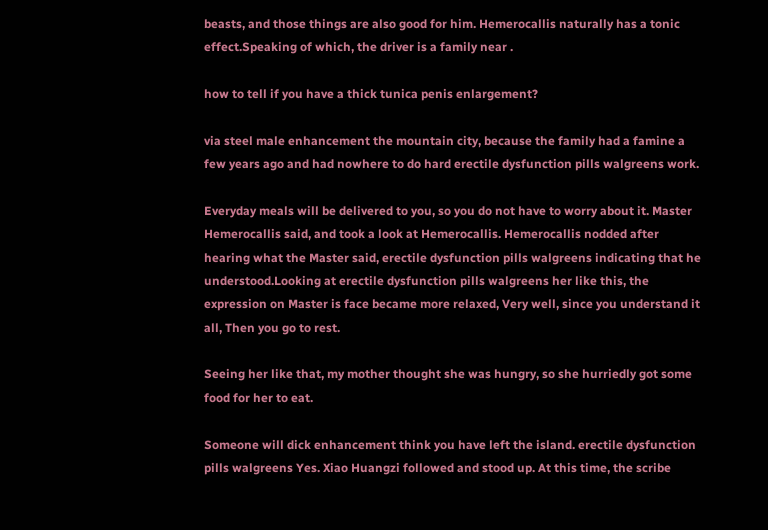beasts, and those things are also good for him. Hemerocallis naturally has a tonic effect.Speaking of which, the driver is a family near .

how to tell if you have a thick tunica penis enlargement?

via steel male enhancement the mountain city, because the family had a famine a few years ago and had nowhere to do hard erectile dysfunction pills walgreens work.

Everyday meals will be delivered to you, so you do not have to worry about it. Master Hemerocallis said, and took a look at Hemerocallis. Hemerocallis nodded after hearing what the Master said, erectile dysfunction pills walgreens indicating that he understood.Looking at erectile dysfunction pills walgreens her like this, the expression on Master is face became more relaxed, Very well, since you understand it all, Then you go to rest.

Seeing her like that, my mother thought she was hungry, so she hurriedly got some food for her to eat.

Someone will dick enhancement think you have left the island. erectile dysfunction pills walgreens Yes. Xiao Huangzi followed and stood up. At this time, the scribe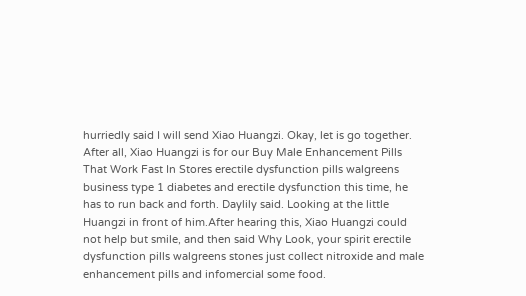hurriedly said I will send Xiao Huangzi. Okay, let is go together. After all, Xiao Huangzi is for our Buy Male Enhancement Pills That Work Fast In Stores erectile dysfunction pills walgreens business type 1 diabetes and erectile dysfunction this time, he has to run back and forth. Daylily said. Looking at the little Huangzi in front of him.After hearing this, Xiao Huangzi could not help but smile, and then said Why Look, your spirit erectile dysfunction pills walgreens stones just collect nitroxide and male enhancement pills and infomercial some food.